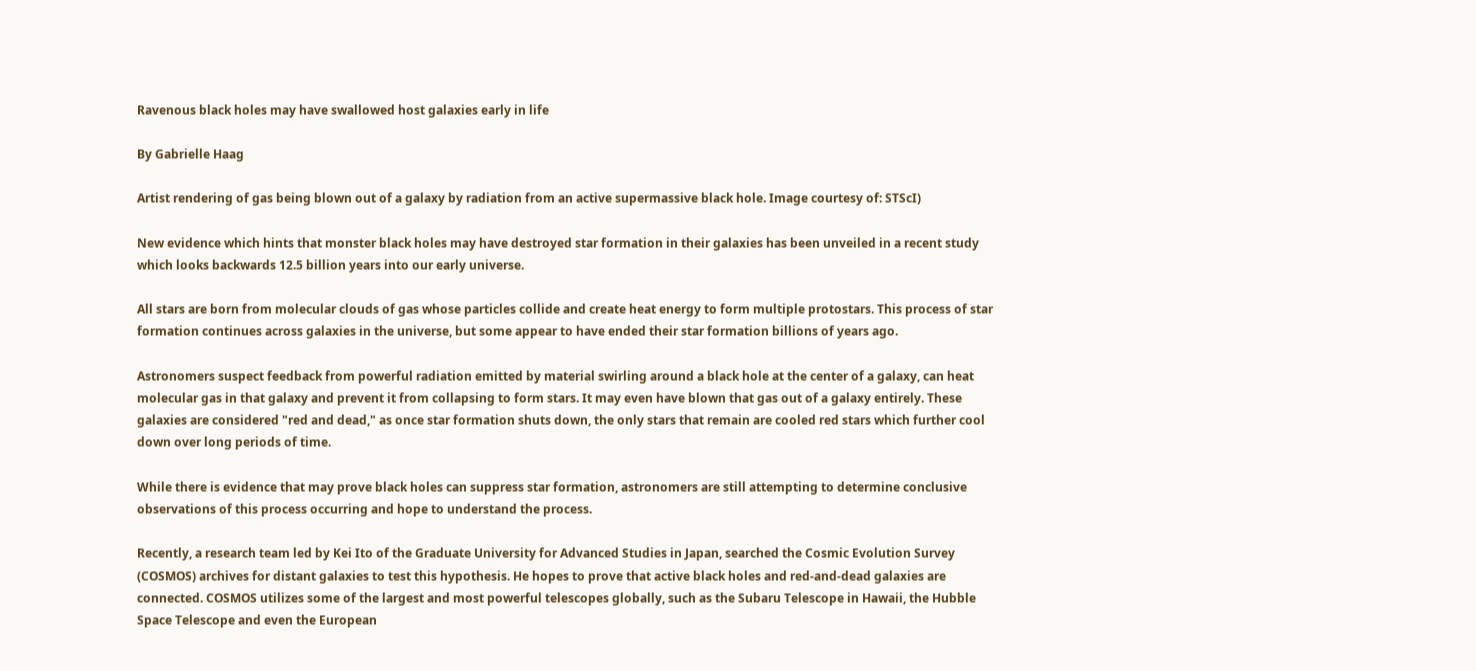Ravenous black holes may have swallowed host galaxies early in life

By Gabrielle Haag

Artist rendering of gas being blown out of a galaxy by radiation from an active supermassive black hole. Image courtesy of: STScI)

New evidence which hints that monster black holes may have destroyed star formation in their galaxies has been unveiled in a recent study which looks backwards 12.5 billion years into our early universe.

All stars are born from molecular clouds of gas whose particles collide and create heat energy to form multiple protostars. This process of star formation continues across galaxies in the universe, but some appear to have ended their star formation billions of years ago.

Astronomers suspect feedback from powerful radiation emitted by material swirling around a black hole at the center of a galaxy, can heat molecular gas in that galaxy and prevent it from collapsing to form stars. It may even have blown that gas out of a galaxy entirely. These galaxies are considered "red and dead," as once star formation shuts down, the only stars that remain are cooled red stars which further cool down over long periods of time.

While there is evidence that may prove black holes can suppress star formation, astronomers are still attempting to determine conclusive observations of this process occurring and hope to understand the process.

Recently, a research team led by Kei Ito of the Graduate University for Advanced Studies in Japan, searched the Cosmic Evolution Survey (COSMOS) archives for distant galaxies to test this hypothesis. He hopes to prove that active black holes and red-and-dead galaxies are connected. COSMOS utilizes some of the largest and most powerful telescopes globally, such as the Subaru Telescope in Hawaii, the Hubble Space Telescope and even the European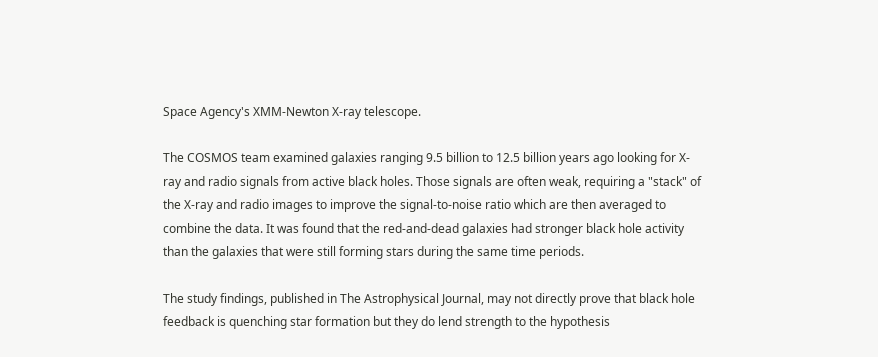Space Agency's XMM-Newton X-ray telescope.

The COSMOS team examined galaxies ranging 9.5 billion to 12.5 billion years ago looking for X-ray and radio signals from active black holes. Those signals are often weak, requiring a "stack" of the X-ray and radio images to improve the signal-to-noise ratio which are then averaged to combine the data. It was found that the red-and-dead galaxies had stronger black hole activity than the galaxies that were still forming stars during the same time periods.

The study findings, published in The Astrophysical Journal, may not directly prove that black hole feedback is quenching star formation but they do lend strength to the hypothesis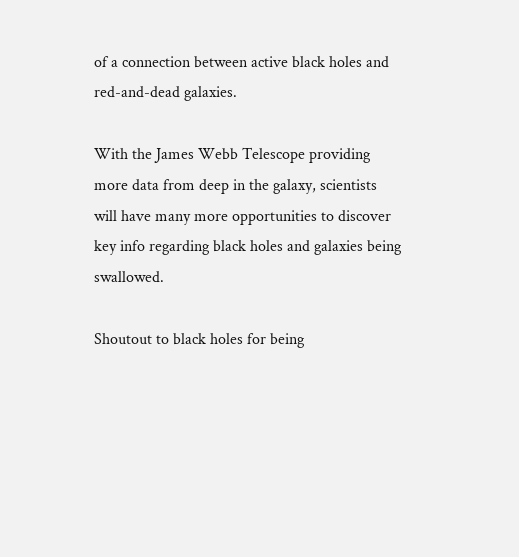of a connection between active black holes and red-and-dead galaxies.

With the James Webb Telescope providing more data from deep in the galaxy, scientists will have many more opportunities to discover key info regarding black holes and galaxies being swallowed.

Shoutout to black holes for being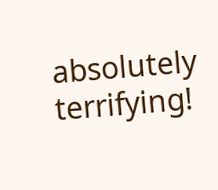absolutely terrifying!